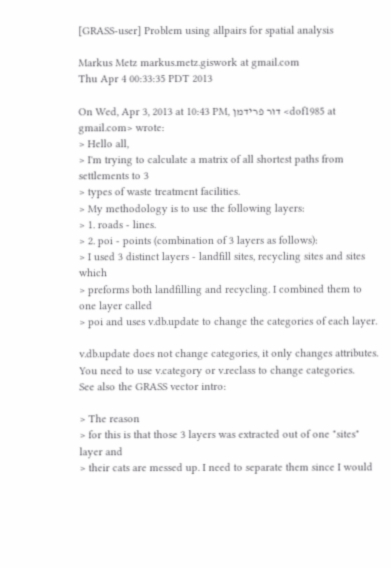[GRASS-user] Problem using allpairs for spatial analysis

Markus Metz markus.metz.giswork at gmail.com
Thu Apr 4 00:33:35 PDT 2013

On Wed, Apr 3, 2013 at 10:43 PM, דור פרידמן <dof1985 at gmail.com> wrote:
> Hello all,
> I'm trying to calculate a matrix of all shortest paths from settlements to 3
> types of waste treatment facilities.
> My methodology is to use the following layers:
> 1. roads - lines.
> 2. poi - points (combination of 3 layers as follows):
> I used 3 distinct layers - landfill sites, recycling sites and sites which
> preforms both landfilling and recycling. I combined them to one layer called
> poi and uses v.db.update to change the categories of each layer.

v.db.update does not change categories, it only changes attributes.
You need to use v.category or v.reclass to change categories.
See also the GRASS vector intro:

> The reason
> for this is that those 3 layers was extracted out of one "sites" layer and
> their cats are messed up. I need to separate them since I would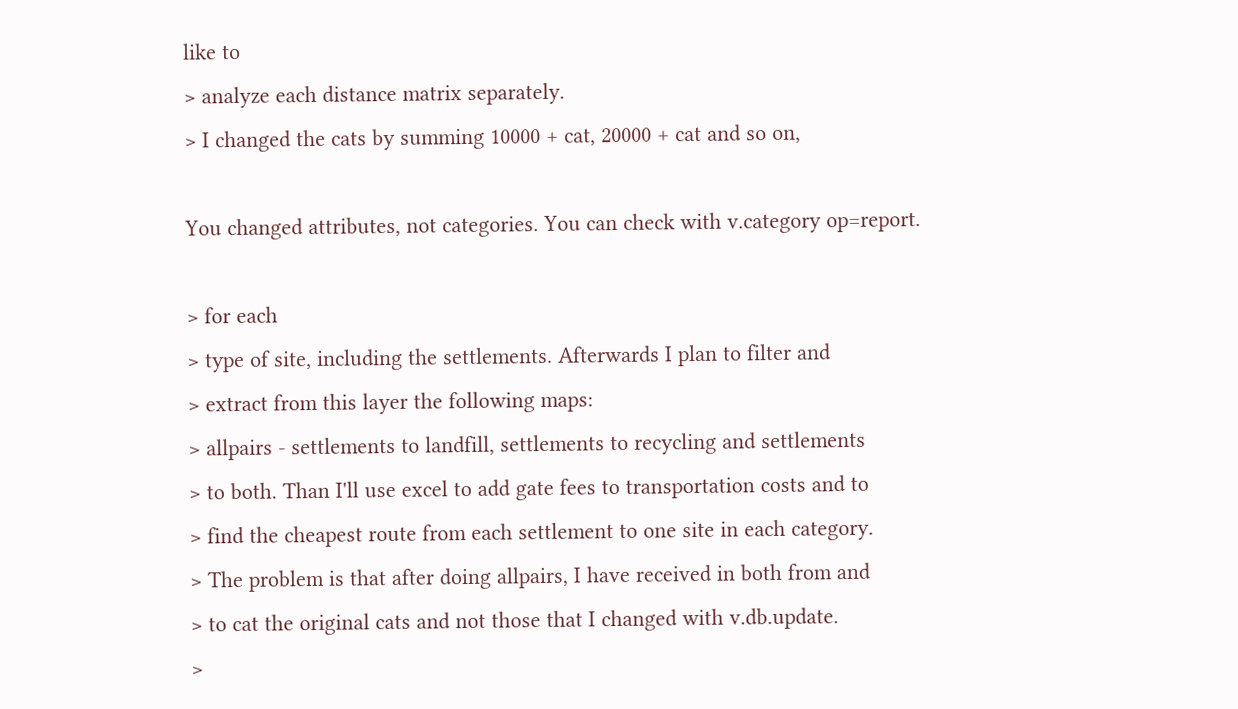like to
> analyze each distance matrix separately.
> I changed the cats by summing 10000 + cat, 20000 + cat and so on,

You changed attributes, not categories. You can check with v.category op=report.

> for each
> type of site, including the settlements. Afterwards I plan to filter and
> extract from this layer the following maps:
> allpairs - settlements to landfill, settlements to recycling and settlements
> to both. Than I'll use excel to add gate fees to transportation costs and to
> find the cheapest route from each settlement to one site in each category.
> The problem is that after doing allpairs, I have received in both from and
> to cat the original cats and not those that I changed with v.db.update.
>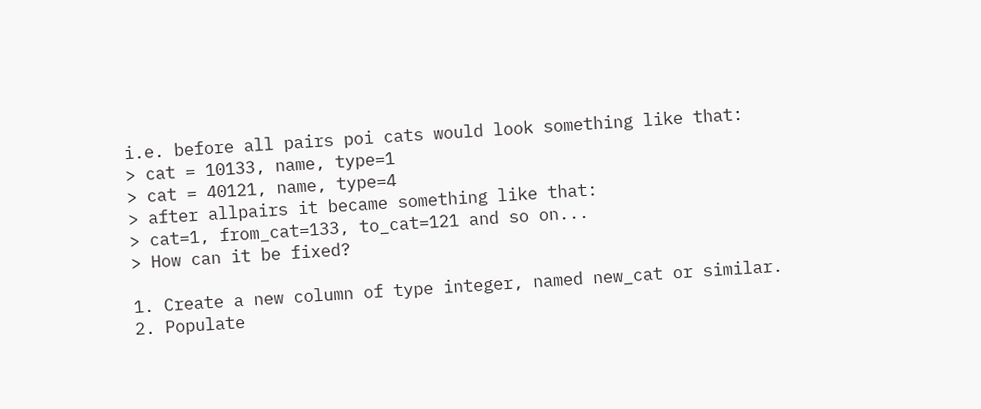i.e. before all pairs poi cats would look something like that:
> cat = 10133, name, type=1
> cat = 40121, name, type=4
> after allpairs it became something like that:
> cat=1, from_cat=133, to_cat=121 and so on...
> How can it be fixed?

1. Create a new column of type integer, named new_cat or similar.
2. Populate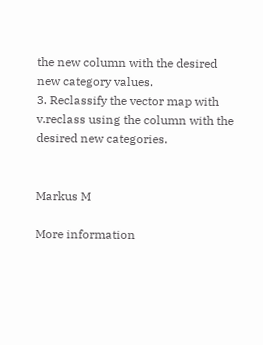the new column with the desired new category values.
3. Reclassify the vector map with v.reclass using the column with the
desired new categories.


Markus M

More information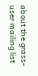about the grass-user mailing list